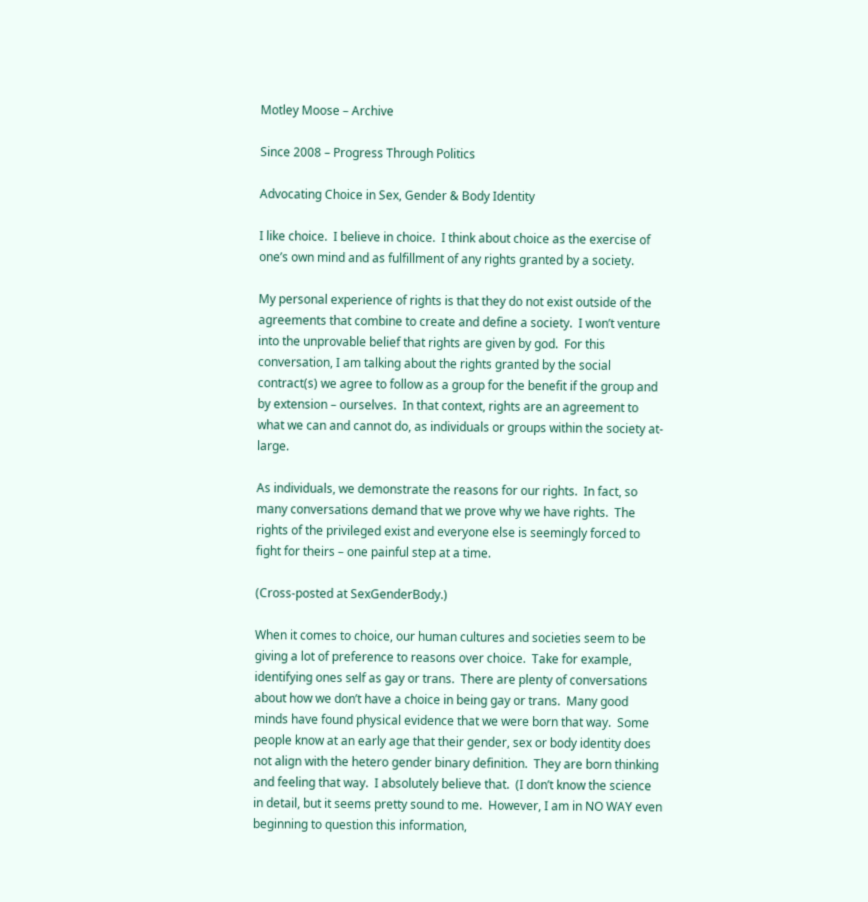Motley Moose – Archive

Since 2008 – Progress Through Politics

Advocating Choice in Sex, Gender & Body Identity

I like choice.  I believe in choice.  I think about choice as the exercise of one’s own mind and as fulfillment of any rights granted by a society.

My personal experience of rights is that they do not exist outside of the agreements that combine to create and define a society.  I won’t venture into the unprovable belief that rights are given by god.  For this conversation, I am talking about the rights granted by the social contract(s) we agree to follow as a group for the benefit if the group and by extension – ourselves.  In that context, rights are an agreement to what we can and cannot do, as individuals or groups within the society at-large.

As individuals, we demonstrate the reasons for our rights.  In fact, so many conversations demand that we prove why we have rights.  The rights of the privileged exist and everyone else is seemingly forced to fight for theirs – one painful step at a time.

(Cross-posted at SexGenderBody.)

When it comes to choice, our human cultures and societies seem to be giving a lot of preference to reasons over choice.  Take for example, identifying ones self as gay or trans.  There are plenty of conversations about how we don’t have a choice in being gay or trans.  Many good minds have found physical evidence that we were born that way.  Some people know at an early age that their gender, sex or body identity does not align with the hetero gender binary definition.  They are born thinking and feeling that way.  I absolutely believe that.  (I don’t know the science in detail, but it seems pretty sound to me.  However, I am in NO WAY even beginning to question this information,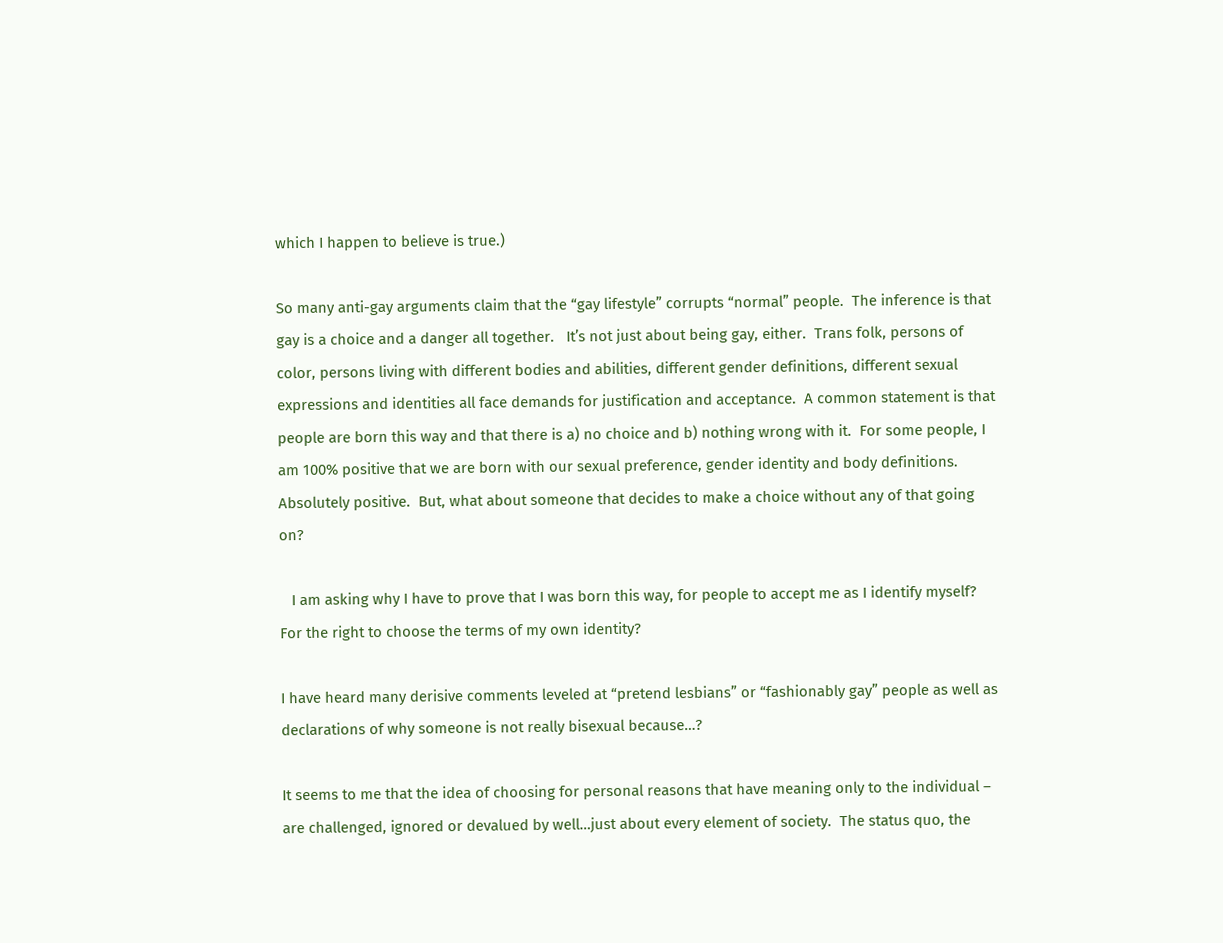which I happen to believe is true.)

So many anti-gay arguments claim that the “gay lifestyle” corrupts “normal” people.  The inference is that gay is a choice and a danger all together.   It’s not just about being gay, either.  Trans folk, persons of color, persons living with different bodies and abilities, different gender definitions, different sexual expressions and identities all face demands for justification and acceptance.  A common statement is that people are born this way and that there is a) no choice and b) nothing wrong with it.  For some people, I am 100% positive that we are born with our sexual preference, gender identity and body definitions.  Absolutely positive.  But, what about someone that decides to make a choice without any of that going on?

   I am asking why I have to prove that I was born this way, for people to accept me as I identify myself?  For the right to choose the terms of my own identity?

I have heard many derisive comments leveled at “pretend lesbians” or “fashionably gay” people as well as declarations of why someone is not really bisexual because…?

It seems to me that the idea of choosing for personal reasons that have meaning only to the individual – are challenged, ignored or devalued by well…just about every element of society.  The status quo, the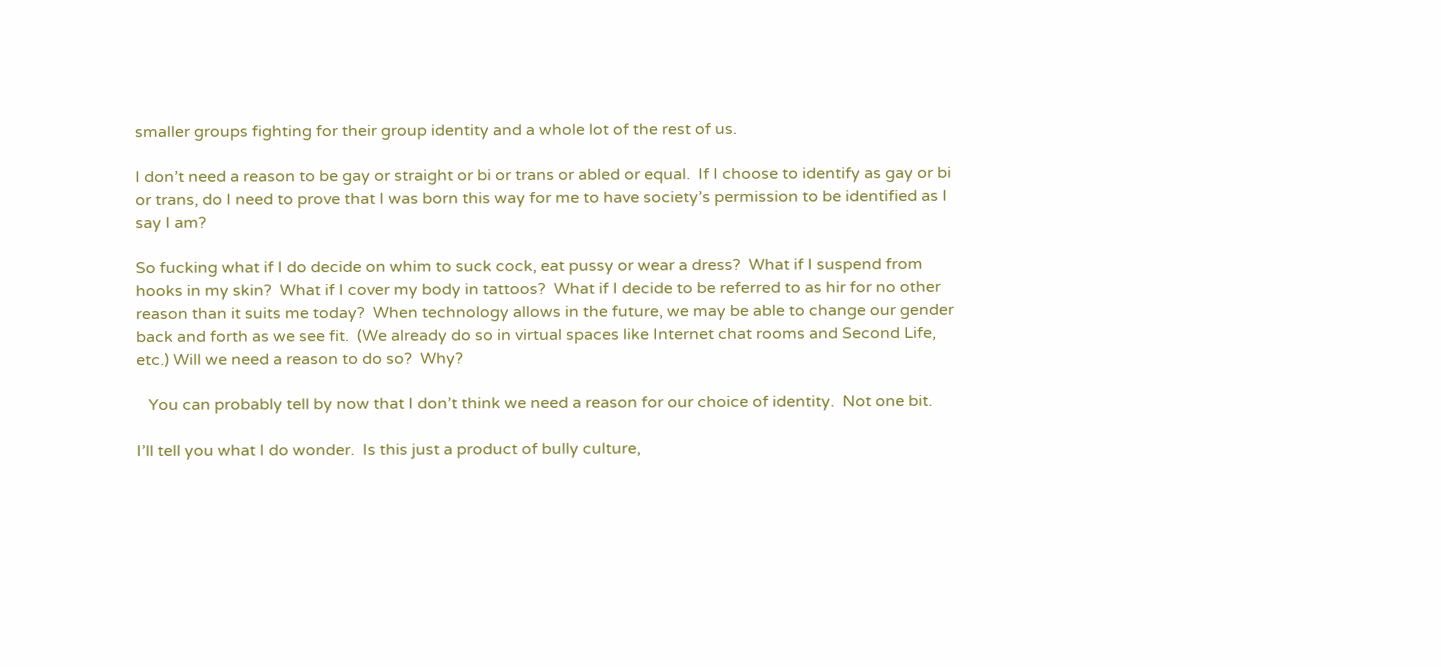smaller groups fighting for their group identity and a whole lot of the rest of us.

I don’t need a reason to be gay or straight or bi or trans or abled or equal.  If I choose to identify as gay or bi or trans, do I need to prove that I was born this way for me to have society’s permission to be identified as I say I am?

So fucking what if I do decide on whim to suck cock, eat pussy or wear a dress?  What if I suspend from hooks in my skin?  What if I cover my body in tattoos?  What if I decide to be referred to as hir for no other reason than it suits me today?  When technology allows in the future, we may be able to change our gender back and forth as we see fit.  (We already do so in virtual spaces like Internet chat rooms and Second Life, etc.) Will we need a reason to do so?  Why?

   You can probably tell by now that I don’t think we need a reason for our choice of identity.  Not one bit.

I’ll tell you what I do wonder.  Is this just a product of bully culture,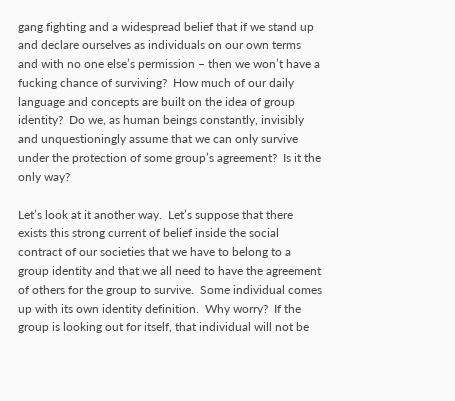gang fighting and a widespread belief that if we stand up and declare ourselves as individuals on our own terms and with no one else’s permission – then we won’t have a fucking chance of surviving?  How much of our daily language and concepts are built on the idea of group identity?  Do we, as human beings constantly, invisibly and unquestioningly assume that we can only survive under the protection of some group’s agreement?  Is it the only way?

Let’s look at it another way.  Let’s suppose that there exists this strong current of belief inside the social contract of our societies that we have to belong to a group identity and that we all need to have the agreement of others for the group to survive.  Some individual comes up with its own identity definition.  Why worry?  If the group is looking out for itself, that individual will not be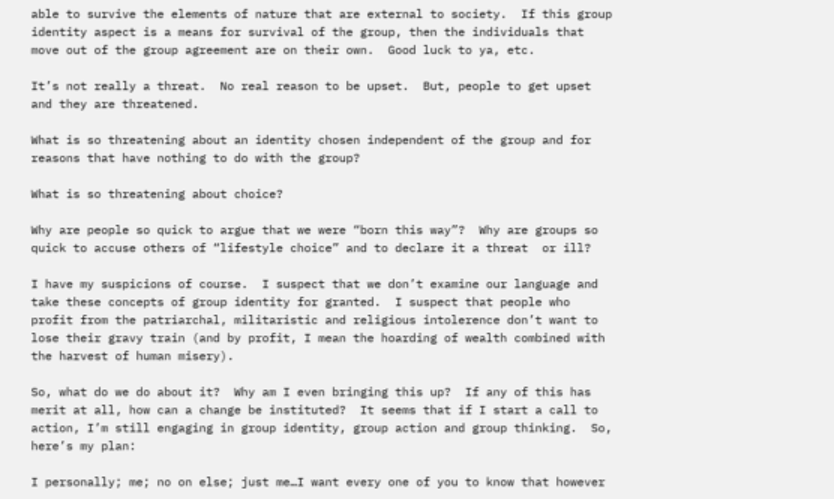able to survive the elements of nature that are external to society.  If this group identity aspect is a means for survival of the group, then the individuals that move out of the group agreement are on their own.  Good luck to ya, etc.

It’s not really a threat.  No real reason to be upset.  But, people to get upset and they are threatened.

What is so threatening about an identity chosen independent of the group and for reasons that have nothing to do with the group?

What is so threatening about choice?

Why are people so quick to argue that we were “born this way”?  Why are groups so quick to accuse others of “lifestyle choice” and to declare it a threat  or ill?

I have my suspicions of course.  I suspect that we don’t examine our language and take these concepts of group identity for granted.  I suspect that people who profit from the patriarchal, militaristic and religious intolerence don’t want to lose their gravy train (and by profit, I mean the hoarding of wealth combined with the harvest of human misery).

So, what do we do about it?  Why am I even bringing this up?  If any of this has merit at all, how can a change be instituted?  It seems that if I start a call to action, I’m still engaging in group identity, group action and group thinking.  So, here’s my plan:

I personally; me; no on else; just me…I want every one of you to know that however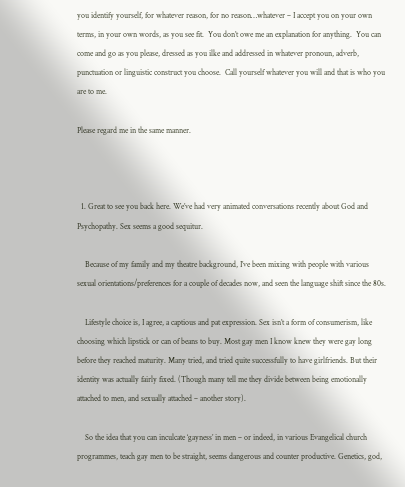you identify yourself, for whatever reason, for no reason…whatever – I accept you on your own terms, in your own words, as you see fit.  You don’t owe me an explanation for anything.  You can come and go as you please, dressed as you ilke and addressed in whatever pronoun, adverb, punctuation or linguistic construct you choose.  Call yourself whatever you will and that is who you are to me.

Please regard me in the same manner.



  1. Great to see you back here. We’ve had very animated conversations recently about God and Psychopathy. Sex seems a good sequitur.

    Because of my family and my theatre background, I’ve been mixing with people with various sexual orientations/preferences for a couple of decades now, and seen the language shift since the 80s.

    Lifestyle choice is, I agree, a captious and pat expression. Sex isn’t a form of consumerism, like choosing which lipstick or can of beans to buy. Most gay men I know knew they were gay long before they reached maturity. Many tried, and tried quite successfully to have girlfriends. But their identity was actually fairly fixed. (Though many tell me they divide between being emotionally attached to men, and sexually attached – another story).

    So the idea that you can inculcate ‘gayness’ in men – or indeed, in various Evangelical church programmes, teach gay men to be straight, seems dangerous and counter productive. Genetics, god,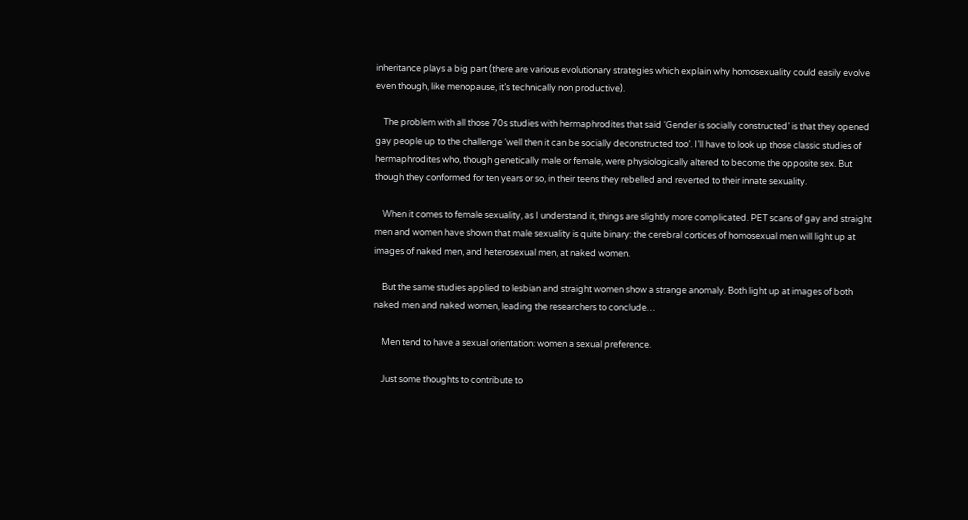inheritance plays a big part (there are various evolutionary strategies which explain why homosexuality could easily evolve even though, like menopause, it’s technically non productive).

    The problem with all those 70s studies with hermaphrodites that said ‘Gender is socially constructed’ is that they opened gay people up to the challenge ‘well then it can be socially deconstructed too’. I’ll have to look up those classic studies of hermaphrodites who, though genetically male or female, were physiologically altered to become the opposite sex. But though they conformed for ten years or so, in their teens they rebelled and reverted to their innate sexuality.

    When it comes to female sexuality, as I understand it, things are slightly more complicated. PET scans of gay and straight men and women have shown that male sexuality is quite binary: the cerebral cortices of homosexual men will light up at images of naked men, and heterosexual men, at naked women.

    But the same studies applied to lesbian and straight women show a strange anomaly. Both light up at images of both naked men and naked women, leading the researchers to conclude…

    Men tend to have a sexual orientation: women a sexual preference.

    Just some thoughts to contribute to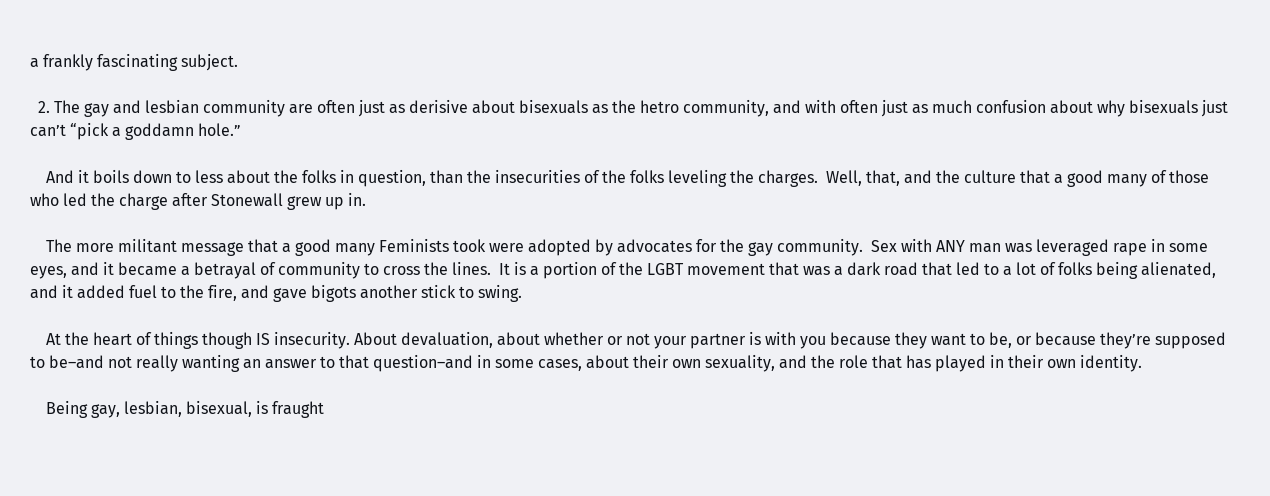a frankly fascinating subject.

  2. The gay and lesbian community are often just as derisive about bisexuals as the hetro community, and with often just as much confusion about why bisexuals just can’t “pick a goddamn hole.”

    And it boils down to less about the folks in question, than the insecurities of the folks leveling the charges.  Well, that, and the culture that a good many of those who led the charge after Stonewall grew up in.

    The more militant message that a good many Feminists took were adopted by advocates for the gay community.  Sex with ANY man was leveraged rape in some eyes, and it became a betrayal of community to cross the lines.  It is a portion of the LGBT movement that was a dark road that led to a lot of folks being alienated, and it added fuel to the fire, and gave bigots another stick to swing.

    At the heart of things though IS insecurity. About devaluation, about whether or not your partner is with you because they want to be, or because they’re supposed to be–and not really wanting an answer to that question–and in some cases, about their own sexuality, and the role that has played in their own identity.

    Being gay, lesbian, bisexual, is fraught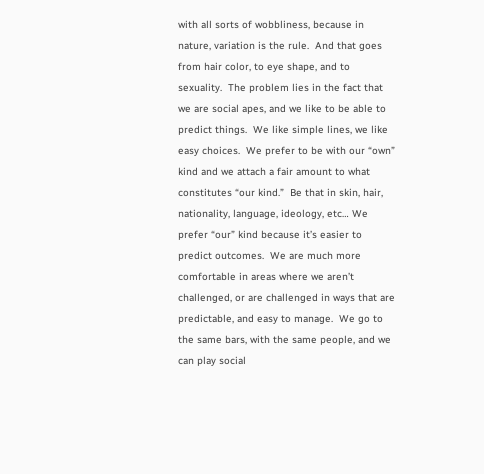with all sorts of wobbliness, because in nature, variation is the rule.  And that goes from hair color, to eye shape, and to sexuality.  The problem lies in the fact that we are social apes, and we like to be able to predict things.  We like simple lines, we like easy choices.  We prefer to be with our “own” kind and we attach a fair amount to what constitutes “our kind.”  Be that in skin, hair, nationality, language, ideology, etc… We prefer “our” kind because it’s easier to predict outcomes.  We are much more comfortable in areas where we aren’t challenged, or are challenged in ways that are predictable, and easy to manage.  We go to the same bars, with the same people, and we can play social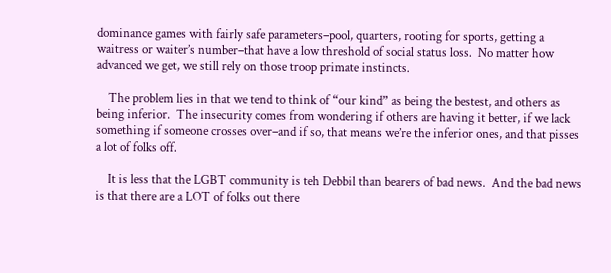dominance games with fairly safe parameters–pool, quarters, rooting for sports, getting a waitress or waiter’s number–that have a low threshold of social status loss.  No matter how advanced we get, we still rely on those troop primate instincts.

    The problem lies in that we tend to think of “our kind” as being the bestest, and others as being inferior.  The insecurity comes from wondering if others are having it better, if we lack something if someone crosses over–and if so, that means we’re the inferior ones, and that pisses a lot of folks off.

    It is less that the LGBT community is teh Debbil than bearers of bad news.  And the bad news is that there are a LOT of folks out there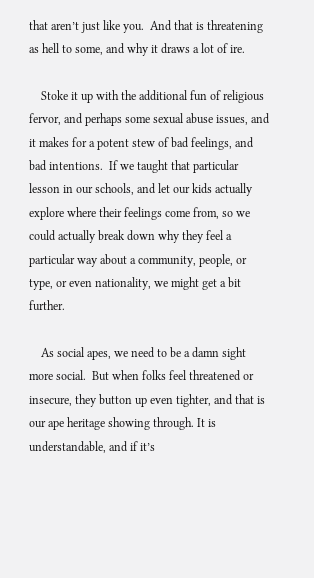that aren’t just like you.  And that is threatening as hell to some, and why it draws a lot of ire.

    Stoke it up with the additional fun of religious fervor, and perhaps some sexual abuse issues, and it makes for a potent stew of bad feelings, and bad intentions.  If we taught that particular lesson in our schools, and let our kids actually explore where their feelings come from, so we could actually break down why they feel a particular way about a community, people, or type, or even nationality, we might get a bit further.

    As social apes, we need to be a damn sight more social.  But when folks feel threatened or insecure, they button up even tighter, and that is our ape heritage showing through. It is understandable, and if it’s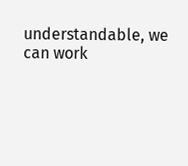understandable, we can work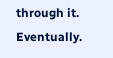through it.  Eventually.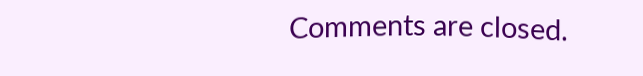Comments are closed.